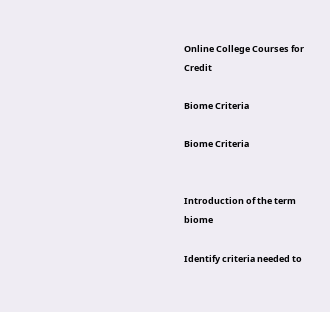Online College Courses for Credit

Biome Criteria

Biome Criteria


Introduction of the term biome

Identify criteria needed to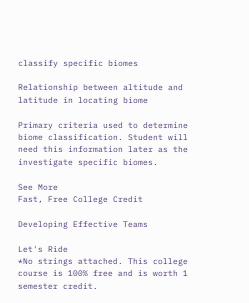classify specific biomes

Relationship between altitude and latitude in locating biome

Primary criteria used to determine biome classification. Student will need this information later as the investigate specific biomes.

See More
Fast, Free College Credit

Developing Effective Teams

Let's Ride
*No strings attached. This college course is 100% free and is worth 1 semester credit.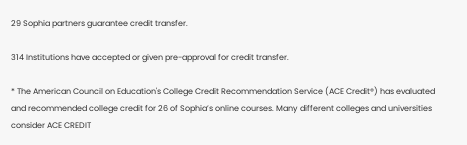29 Sophia partners guarantee credit transfer.

314 Institutions have accepted or given pre-approval for credit transfer.

* The American Council on Education's College Credit Recommendation Service (ACE Credit®) has evaluated and recommended college credit for 26 of Sophia’s online courses. Many different colleges and universities consider ACE CREDIT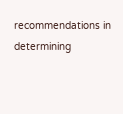recommendations in determining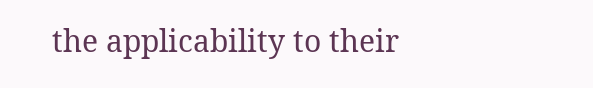the applicability to their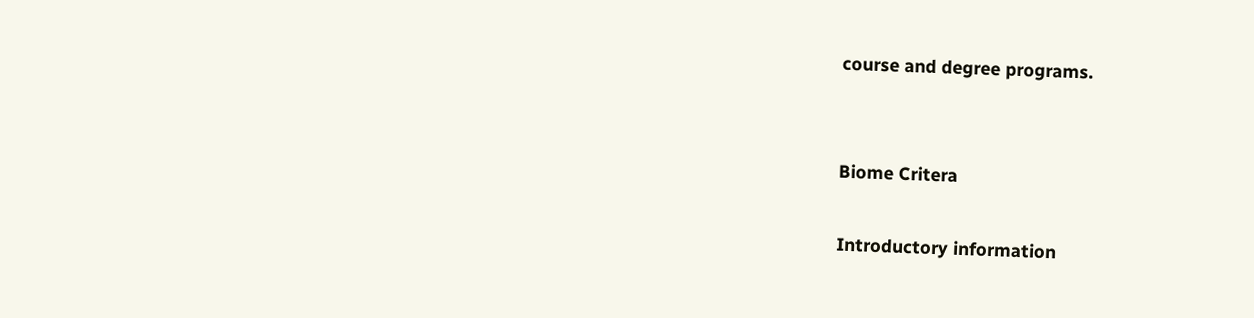course and degree programs.


Biome Critera

Introductory information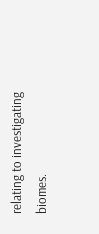relating to investigating biomes.